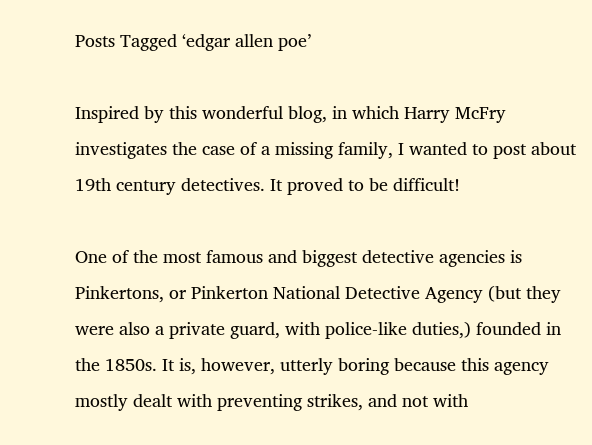Posts Tagged ‘edgar allen poe’

Inspired by this wonderful blog, in which Harry McFry investigates the case of a missing family, I wanted to post about 19th century detectives. It proved to be difficult!

One of the most famous and biggest detective agencies is Pinkertons, or Pinkerton National Detective Agency (but they were also a private guard, with police-like duties,) founded in the 1850s. It is, however, utterly boring because this agency mostly dealt with preventing strikes, and not with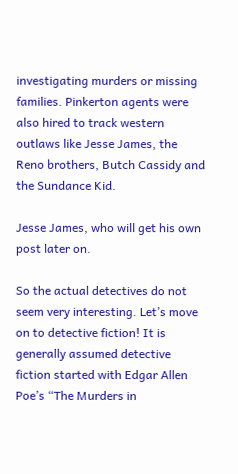investigating murders or missing families. Pinkerton agents were also hired to track western outlaws like Jesse James, the Reno brothers, Butch Cassidy and the Sundance Kid.

Jesse James, who will get his own post later on.

So the actual detectives do not seem very interesting. Let’s move on to detective fiction! It is generally assumed detective fiction started with Edgar Allen Poe’s “The Murders in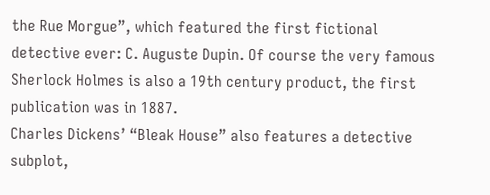the Rue Morgue”, which featured the first fictional detective ever: C. Auguste Dupin. Of course the very famous Sherlock Holmes is also a 19th century product, the first publication was in 1887.
Charles Dickens’ “Bleak House” also features a detective subplot,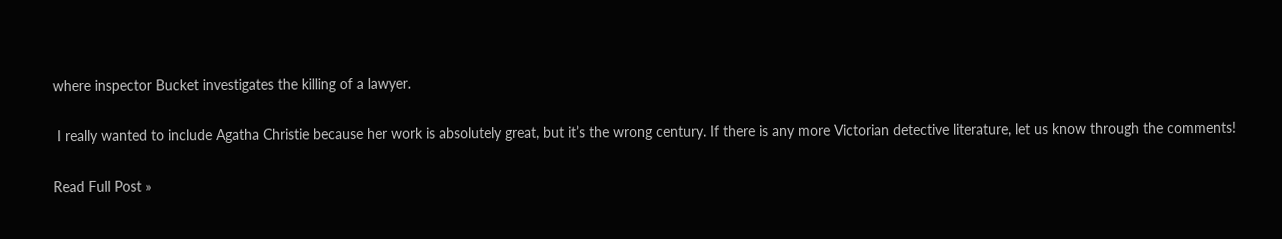where inspector Bucket investigates the killing of a lawyer.

 I really wanted to include Agatha Christie because her work is absolutely great, but it’s the wrong century. If there is any more Victorian detective literature, let us know through the comments!

Read Full Post »